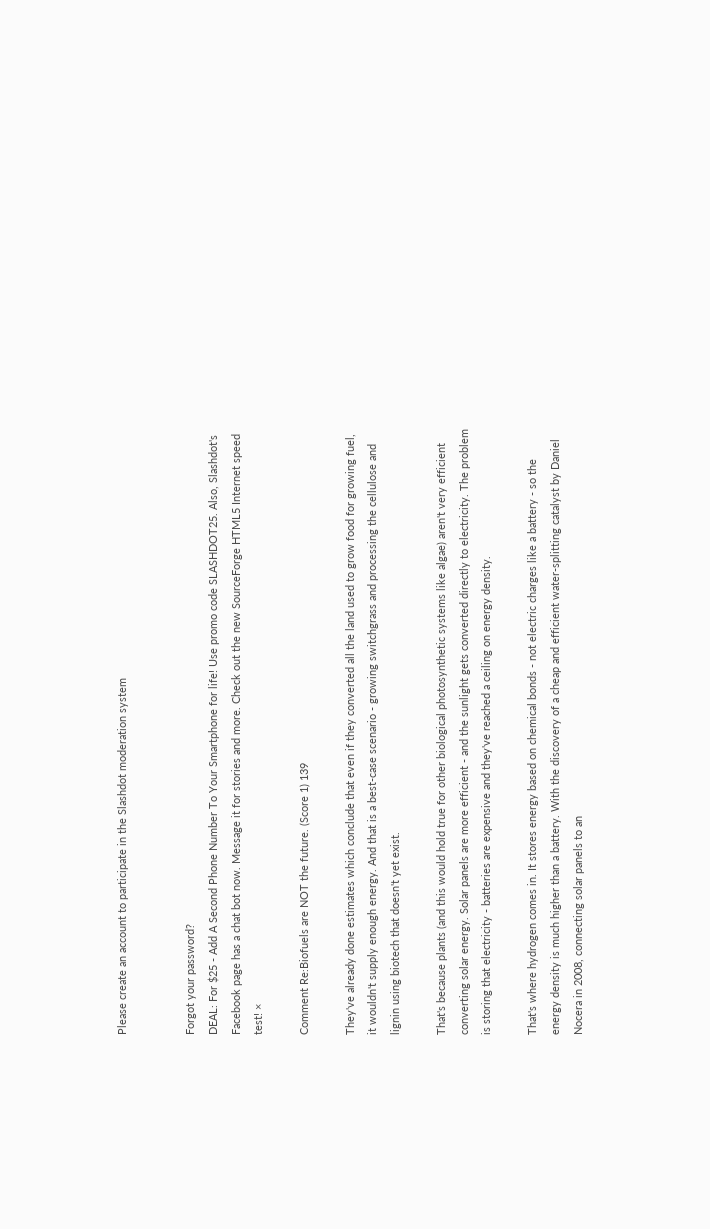Please create an account to participate in the Slashdot moderation system


Forgot your password?
DEAL: For $25 - Add A Second Phone Number To Your Smartphone for life! Use promo code SLASHDOT25. Also, Slashdot's Facebook page has a chat bot now. Message it for stories and more. Check out the new SourceForge HTML5 Internet speed test! ×

Comment Re:Biofuels are NOT the future. (Score 1) 139

They've already done estimates which conclude that even if they converted all the land used to grow food for growing fuel, it wouldn't supply enough energy. And that is a best-case scenario - growing switchgrass and processing the cellulose and lignin using biotech that doesn't yet exist.

That's because plants (and this would hold true for other biological photosynthetic systems like algae) aren't very efficient converting solar energy. Solar panels are more efficient - and the sunlight gets converted directly to electricity. The problem is storing that electricity - batteries are expensive and they've reached a ceiling on energy density.

That's where hydrogen comes in. It stores energy based on chemical bonds - not electric charges like a battery - so the energy density is much higher than a battery. With the discovery of a cheap and efficient water-splitting catalyst by Daniel Nocera in 2008, connecting solar panels to an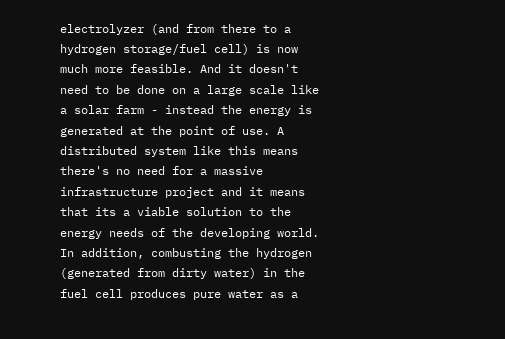electrolyzer (and from there to a hydrogen storage/fuel cell) is now much more feasible. And it doesn't need to be done on a large scale like a solar farm - instead the energy is generated at the point of use. A distributed system like this means there's no need for a massive infrastructure project and it means that its a viable solution to the energy needs of the developing world. In addition, combusting the hydrogen (generated from dirty water) in the fuel cell produces pure water as a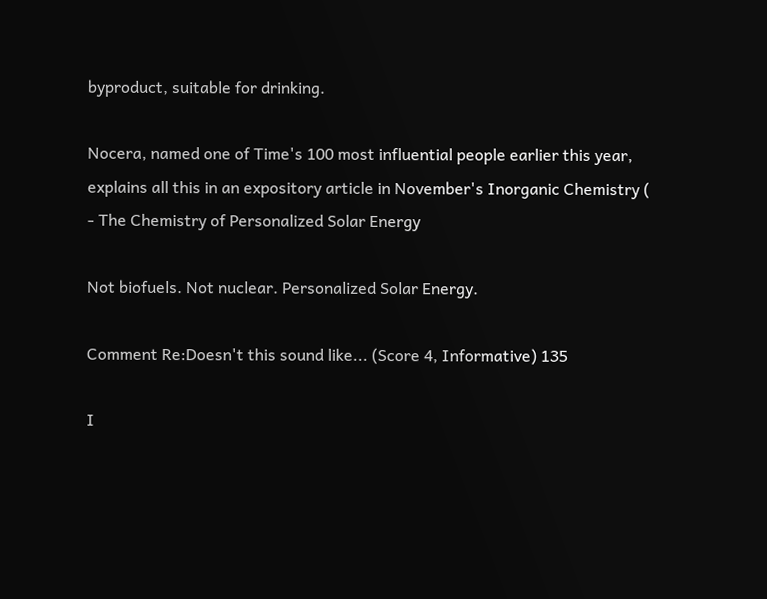byproduct, suitable for drinking.

Nocera, named one of Time's 100 most influential people earlier this year, explains all this in an expository article in November's Inorganic Chemistry ( - The Chemistry of Personalized Solar Energy

Not biofuels. Not nuclear. Personalized Solar Energy.

Comment Re:Doesn't this sound like... (Score 4, Informative) 135

I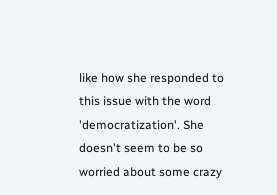like how she responded to this issue with the word 'democratization'. She doesn't seem to be so worried about some crazy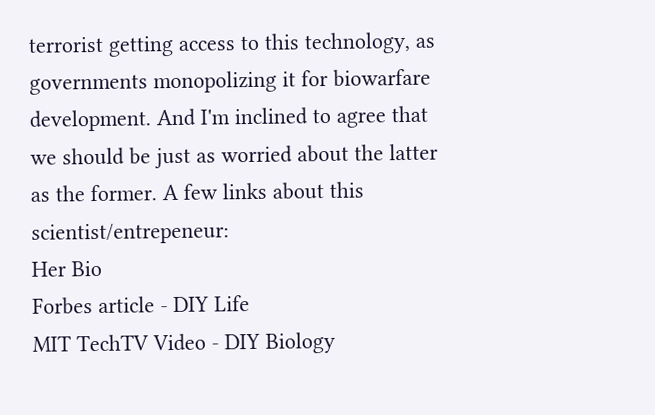terrorist getting access to this technology, as governments monopolizing it for biowarfare development. And I'm inclined to agree that we should be just as worried about the latter as the former. A few links about this scientist/entrepeneur:
Her Bio
Forbes article - DIY Life
MIT TechTV Video - DIY Biology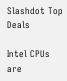Slashdot Top Deals

Intel CPUs are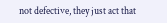not defective, they just act that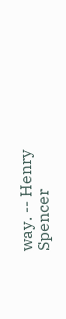way. -- Henry Spencer